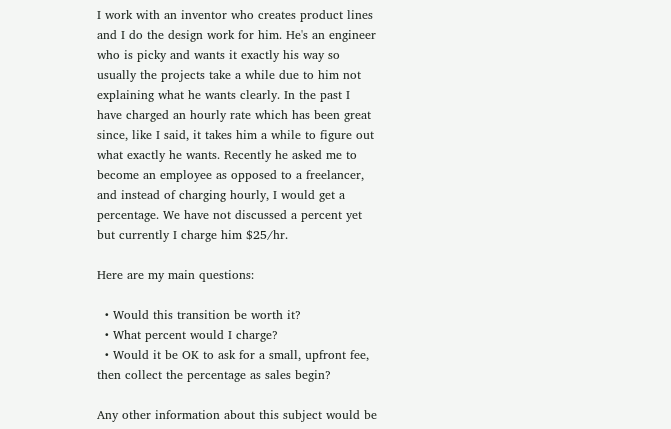I work with an inventor who creates product lines and I do the design work for him. He's an engineer who is picky and wants it exactly his way so usually the projects take a while due to him not explaining what he wants clearly. In the past I have charged an hourly rate which has been great since, like I said, it takes him a while to figure out what exactly he wants. Recently he asked me to become an employee as opposed to a freelancer, and instead of charging hourly, I would get a percentage. We have not discussed a percent yet but currently I charge him $25/hr.

Here are my main questions:

  • Would this transition be worth it?
  • What percent would I charge?
  • Would it be OK to ask for a small, upfront fee, then collect the percentage as sales begin?

Any other information about this subject would be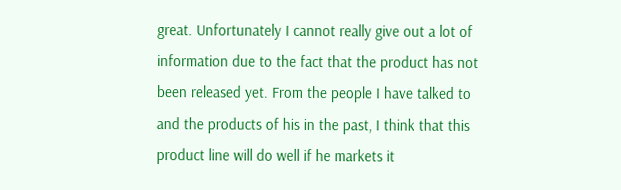great. Unfortunately I cannot really give out a lot of information due to the fact that the product has not been released yet. From the people I have talked to and the products of his in the past, I think that this product line will do well if he markets it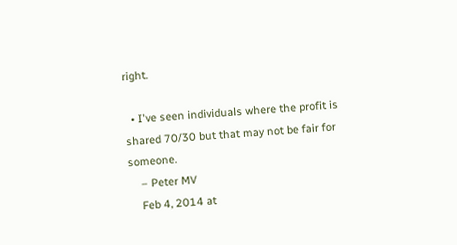right.

  • I've seen individuals where the profit is shared 70/30 but that may not be fair for someone.
    – Peter MV
    Feb 4, 2014 at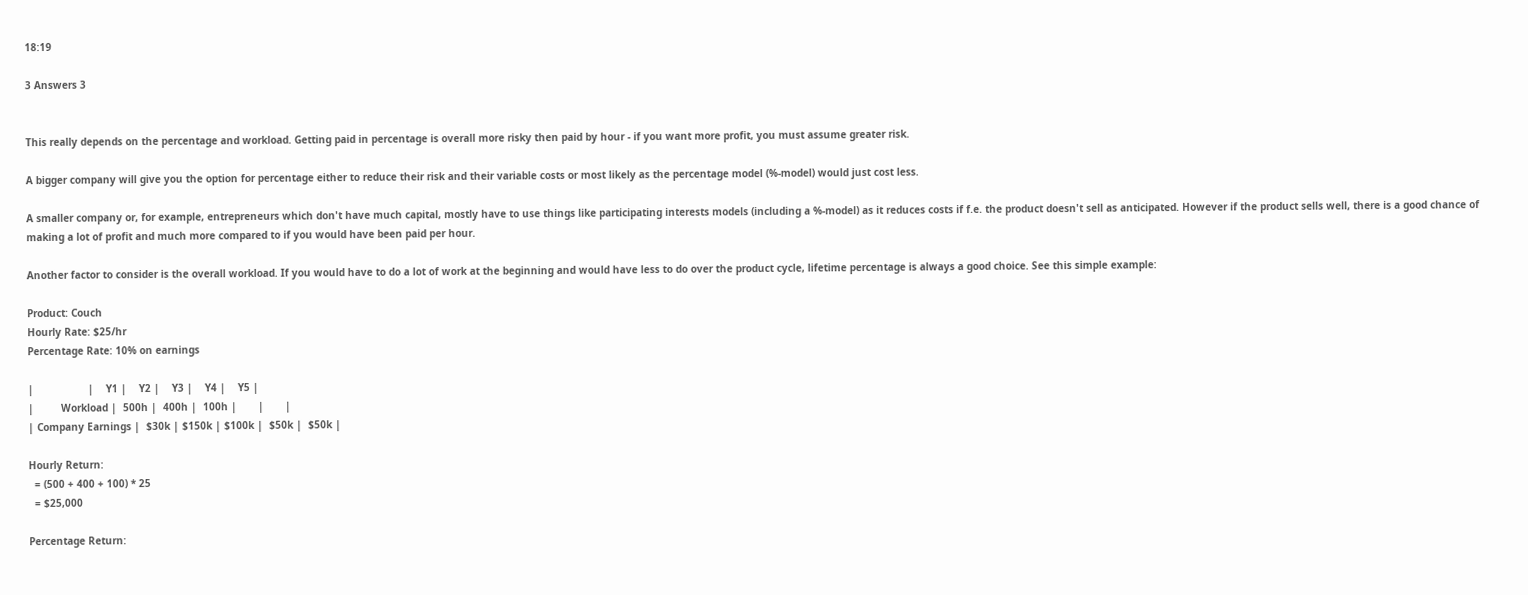18:19

3 Answers 3


This really depends on the percentage and workload. Getting paid in percentage is overall more risky then paid by hour - if you want more profit, you must assume greater risk.

A bigger company will give you the option for percentage either to reduce their risk and their variable costs or most likely as the percentage model (%-model) would just cost less.

A smaller company or, for example, entrepreneurs which don't have much capital, mostly have to use things like participating interests models (including a %-model) as it reduces costs if f.e. the product doesn't sell as anticipated. However if the product sells well, there is a good chance of making a lot of profit and much more compared to if you would have been paid per hour.

Another factor to consider is the overall workload. If you would have to do a lot of work at the beginning and would have less to do over the product cycle, lifetime percentage is always a good choice. See this simple example:

Product: Couch
Hourly Rate: $25/hr
Percentage Rate: 10% on earnings

|                  |    Y1 |    Y2 |    Y3 |    Y4 |    Y5 |
|         Workload |  500h |  400h |  100h |       |       |
| Company Earnings |  $30k | $150k | $100k |  $50k |  $50k |

Hourly Return:
  = (500 + 400 + 100) * 25
  = $25,000

Percentage Return: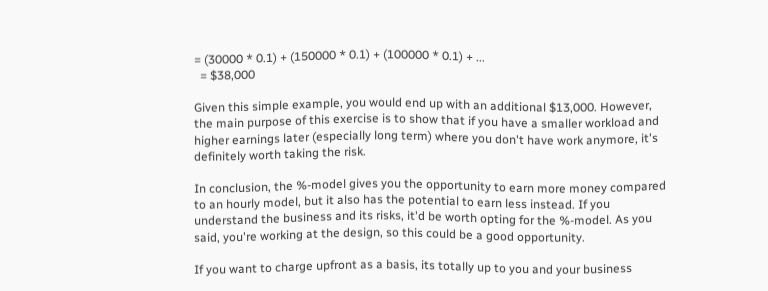= (30000 * 0.1) + (150000 * 0.1) + (100000 * 0.1) + ...
  = $38,000

Given this simple example, you would end up with an additional $13,000. However, the main purpose of this exercise is to show that if you have a smaller workload and higher earnings later (especially long term) where you don't have work anymore, it's definitely worth taking the risk.

In conclusion, the %-model gives you the opportunity to earn more money compared to an hourly model, but it also has the potential to earn less instead. If you understand the business and its risks, it'd be worth opting for the %-model. As you said, you're working at the design, so this could be a good opportunity.

If you want to charge upfront as a basis, its totally up to you and your business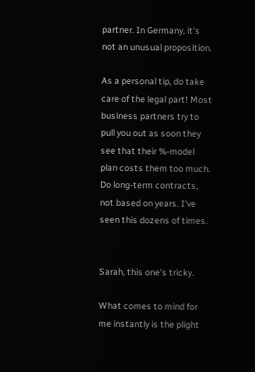partner. In Germany, it's not an unusual proposition.

As a personal tip, do take care of the legal part! Most business partners try to pull you out as soon they see that their %-model plan costs them too much. Do long-term contracts, not based on years. I've seen this dozens of times.


Sarah, this one's tricky.

What comes to mind for me instantly is the plight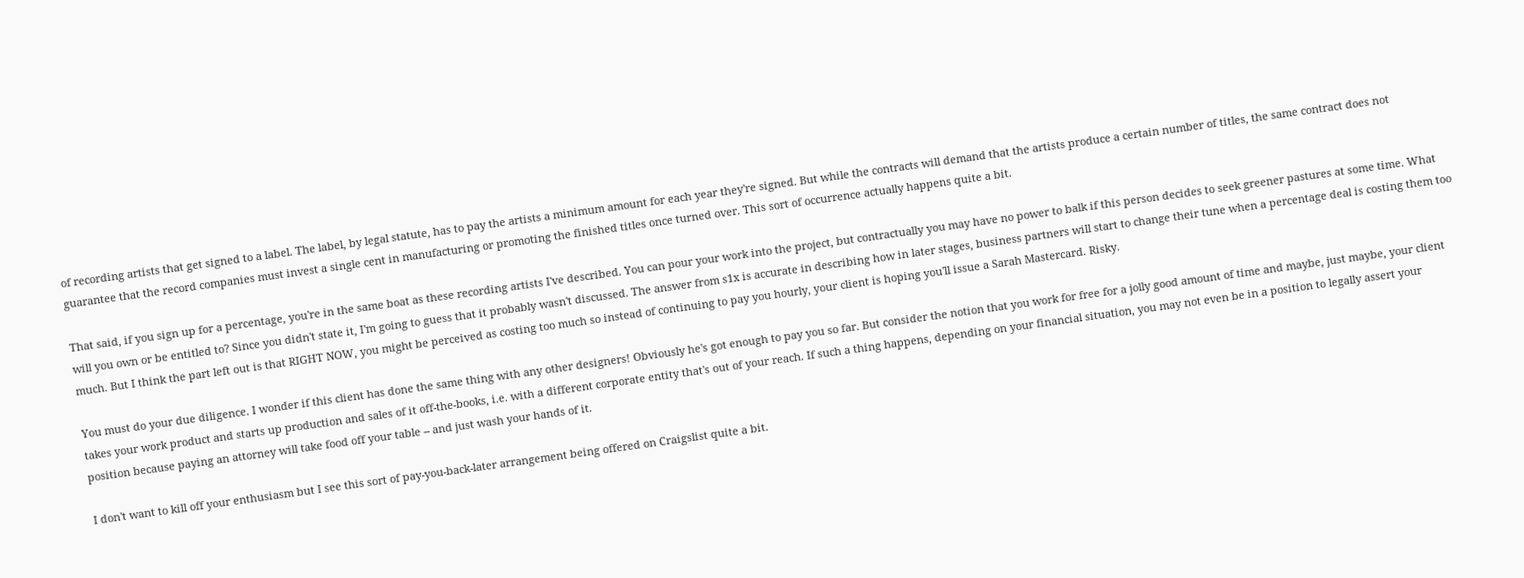of recording artists that get signed to a label. The label, by legal statute, has to pay the artists a minimum amount for each year they're signed. But while the contracts will demand that the artists produce a certain number of titles, the same contract does not guarantee that the record companies must invest a single cent in manufacturing or promoting the finished titles once turned over. This sort of occurrence actually happens quite a bit.

That said, if you sign up for a percentage, you're in the same boat as these recording artists I've described. You can pour your work into the project, but contractually you may have no power to balk if this person decides to seek greener pastures at some time. What will you own or be entitled to? Since you didn't state it, I'm going to guess that it probably wasn't discussed. The answer from s1x is accurate in describing how in later stages, business partners will start to change their tune when a percentage deal is costing them too much. But I think the part left out is that RIGHT NOW, you might be perceived as costing too much so instead of continuing to pay you hourly, your client is hoping you'll issue a Sarah Mastercard. Risky.

You must do your due diligence. I wonder if this client has done the same thing with any other designers! Obviously he's got enough to pay you so far. But consider the notion that you work for free for a jolly good amount of time and maybe, just maybe, your client takes your work product and starts up production and sales of it off-the-books, i.e. with a different corporate entity that's out of your reach. If such a thing happens, depending on your financial situation, you may not even be in a position to legally assert your position because paying an attorney will take food off your table -- and just wash your hands of it.

I don't want to kill off your enthusiasm but I see this sort of pay-you-back-later arrangement being offered on Craigslist quite a bit.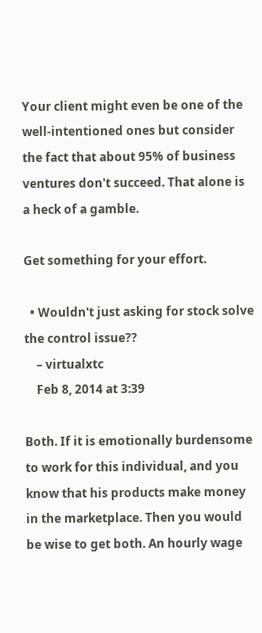Your client might even be one of the well-intentioned ones but consider the fact that about 95% of business ventures don't succeed. That alone is a heck of a gamble.

Get something for your effort.

  • Wouldn't just asking for stock solve the control issue??
    – virtualxtc
    Feb 8, 2014 at 3:39

Both. If it is emotionally burdensome to work for this individual, and you know that his products make money in the marketplace. Then you would be wise to get both. An hourly wage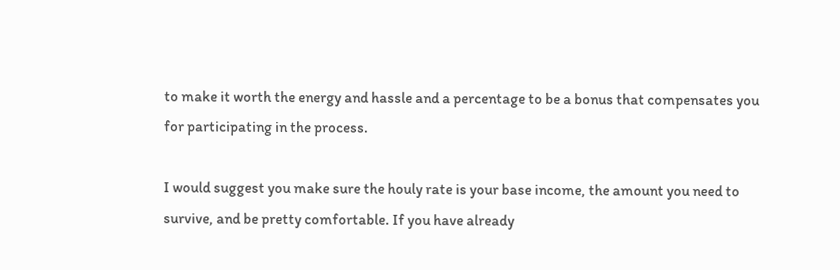to make it worth the energy and hassle and a percentage to be a bonus that compensates you for participating in the process.

I would suggest you make sure the houly rate is your base income, the amount you need to survive, and be pretty comfortable. If you have already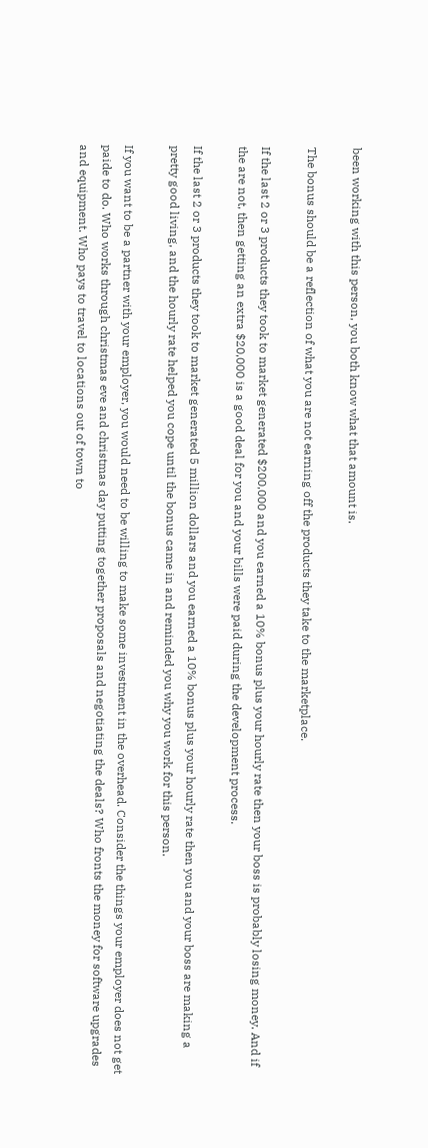been working with this person, you both know what that amount is.

The bonus should be a reflection of what you are not earning off the products they take to the marketplace.

If the last 2 or 3 products they took to market generated $200,000 and you earned a 10% bonus plus your hourly rate then your boss is probably losing money. And if the are not, then getting an extra $20,000 is a good deal for you and your bills were paid during the development process.

If the last 2 or 3 products they took to market generated 5 million dollars and you earned a 10% bonus plus your hourly rate then you and your boss are making a pretty good living, and the hourly rate helped you cope until the bonus came in and reminded you why you work for this person.

If you want to be a partner with your employer, you would need to be willing to make some investment in the overhead. Consider the things your employer does not get paide to do. Who works through christmas eve and christmas day putting together proposals and negotiating the deals? Who fronts the money for software upgrades and equipment. Who pays to travel to locations out of town to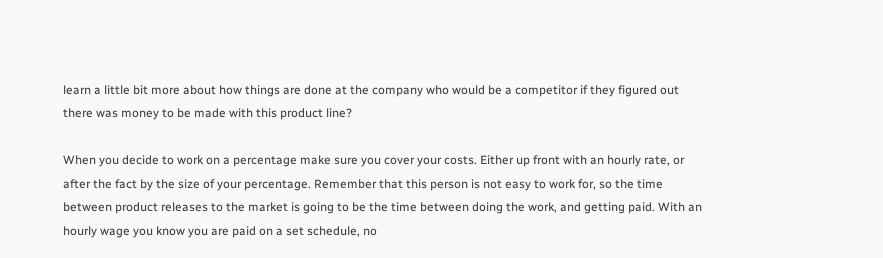learn a little bit more about how things are done at the company who would be a competitor if they figured out there was money to be made with this product line?

When you decide to work on a percentage make sure you cover your costs. Either up front with an hourly rate, or after the fact by the size of your percentage. Remember that this person is not easy to work for, so the time between product releases to the market is going to be the time between doing the work, and getting paid. With an hourly wage you know you are paid on a set schedule, no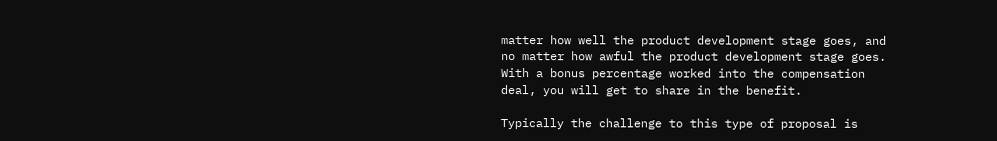matter how well the product development stage goes, and no matter how awful the product development stage goes. With a bonus percentage worked into the compensation deal, you will get to share in the benefit.

Typically the challenge to this type of proposal is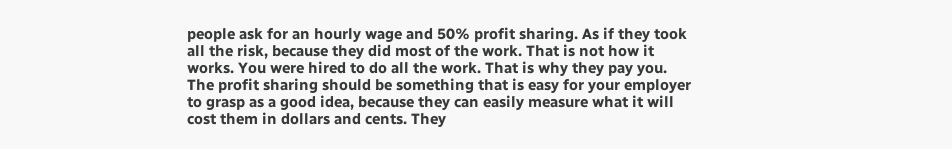people ask for an hourly wage and 50% profit sharing. As if they took all the risk, because they did most of the work. That is not how it works. You were hired to do all the work. That is why they pay you. The profit sharing should be something that is easy for your employer to grasp as a good idea, because they can easily measure what it will cost them in dollars and cents. They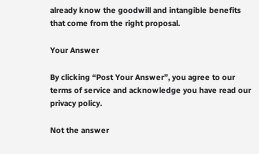already know the goodwill and intangible benefits that come from the right proposal.

Your Answer

By clicking “Post Your Answer”, you agree to our terms of service and acknowledge you have read our privacy policy.

Not the answer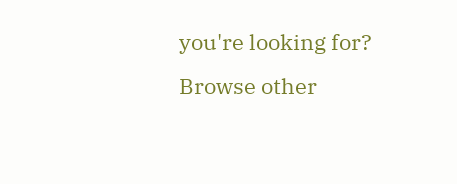you're looking for? Browse other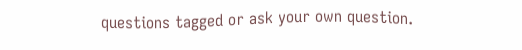questions tagged or ask your own question.